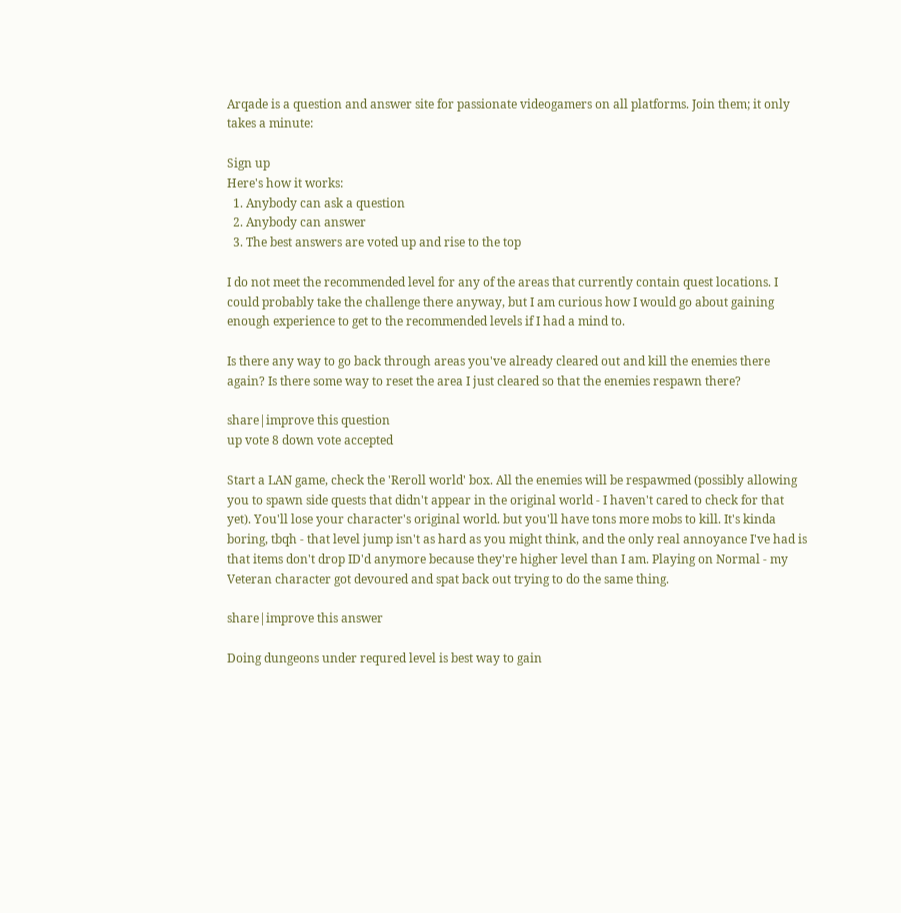Arqade is a question and answer site for passionate videogamers on all platforms. Join them; it only takes a minute:

Sign up
Here's how it works:
  1. Anybody can ask a question
  2. Anybody can answer
  3. The best answers are voted up and rise to the top

I do not meet the recommended level for any of the areas that currently contain quest locations. I could probably take the challenge there anyway, but I am curious how I would go about gaining enough experience to get to the recommended levels if I had a mind to.

Is there any way to go back through areas you've already cleared out and kill the enemies there again? Is there some way to reset the area I just cleared so that the enemies respawn there?

share|improve this question
up vote 8 down vote accepted

Start a LAN game, check the 'Reroll world' box. All the enemies will be respawmed (possibly allowing you to spawn side quests that didn't appear in the original world - I haven't cared to check for that yet). You'll lose your character's original world. but you'll have tons more mobs to kill. It's kinda boring, tbqh - that level jump isn't as hard as you might think, and the only real annoyance I've had is that items don't drop ID'd anymore because they're higher level than I am. Playing on Normal - my Veteran character got devoured and spat back out trying to do the same thing.

share|improve this answer

Doing dungeons under requred level is best way to gain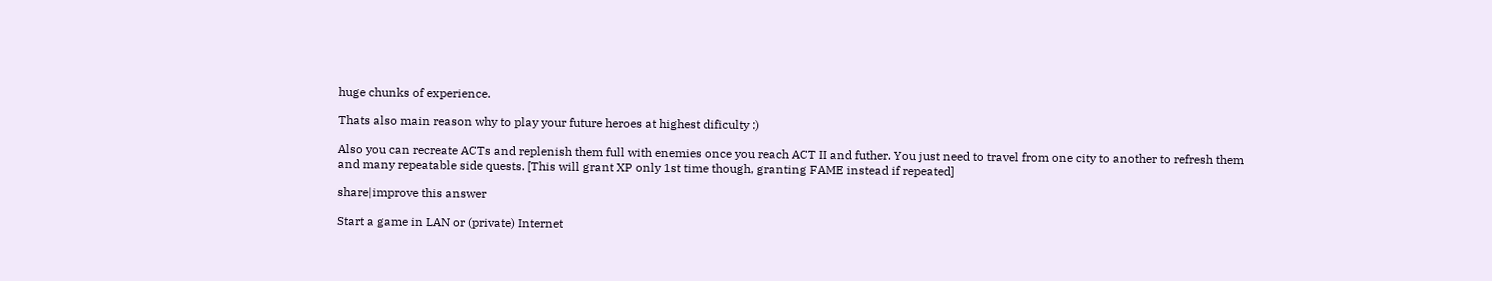huge chunks of experience.

Thats also main reason why to play your future heroes at highest dificulty :)

Also you can recreate ACTs and replenish them full with enemies once you reach ACT II and futher. You just need to travel from one city to another to refresh them and many repeatable side quests. [This will grant XP only 1st time though, granting FAME instead if repeated]

share|improve this answer

Start a game in LAN or (private) Internet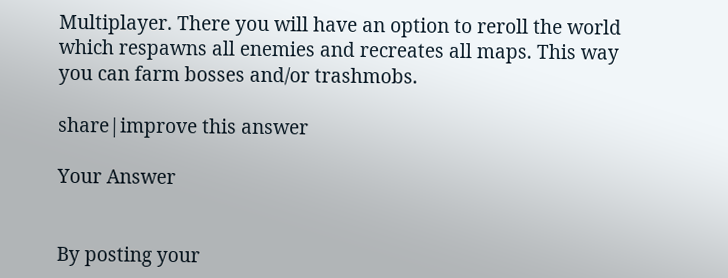Multiplayer. There you will have an option to reroll the world which respawns all enemies and recreates all maps. This way you can farm bosses and/or trashmobs.

share|improve this answer

Your Answer


By posting your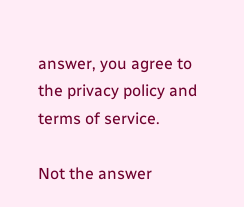answer, you agree to the privacy policy and terms of service.

Not the answer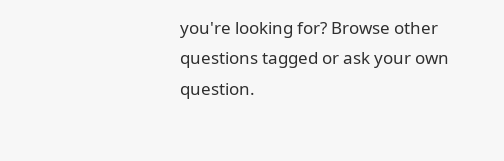you're looking for? Browse other questions tagged or ask your own question.